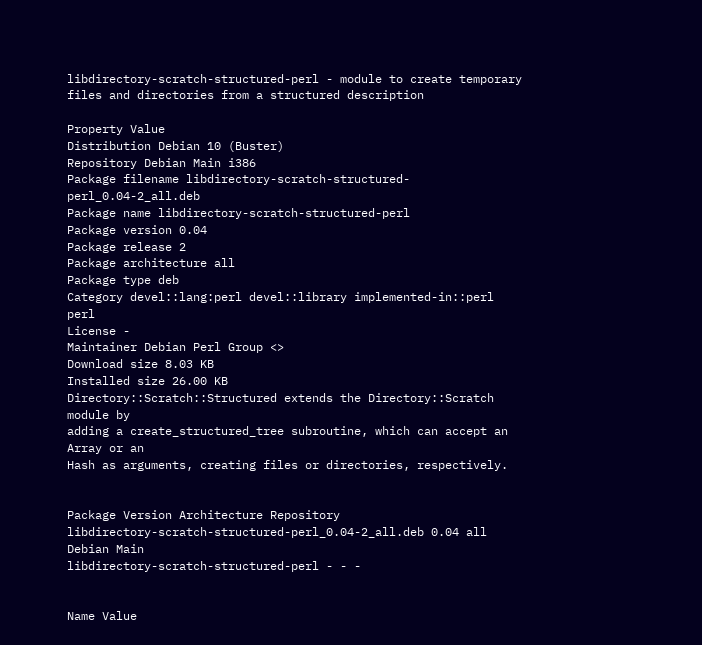libdirectory-scratch-structured-perl - module to create temporary files and directories from a structured description

Property Value
Distribution Debian 10 (Buster)
Repository Debian Main i386
Package filename libdirectory-scratch-structured-perl_0.04-2_all.deb
Package name libdirectory-scratch-structured-perl
Package version 0.04
Package release 2
Package architecture all
Package type deb
Category devel::lang:perl devel::library implemented-in::perl perl
License -
Maintainer Debian Perl Group <>
Download size 8.03 KB
Installed size 26.00 KB
Directory::Scratch::Structured extends the Directory::Scratch module by
adding a create_structured_tree subroutine, which can accept an Array or an
Hash as arguments, creating files or directories, respectively.


Package Version Architecture Repository
libdirectory-scratch-structured-perl_0.04-2_all.deb 0.04 all Debian Main
libdirectory-scratch-structured-perl - - -


Name Value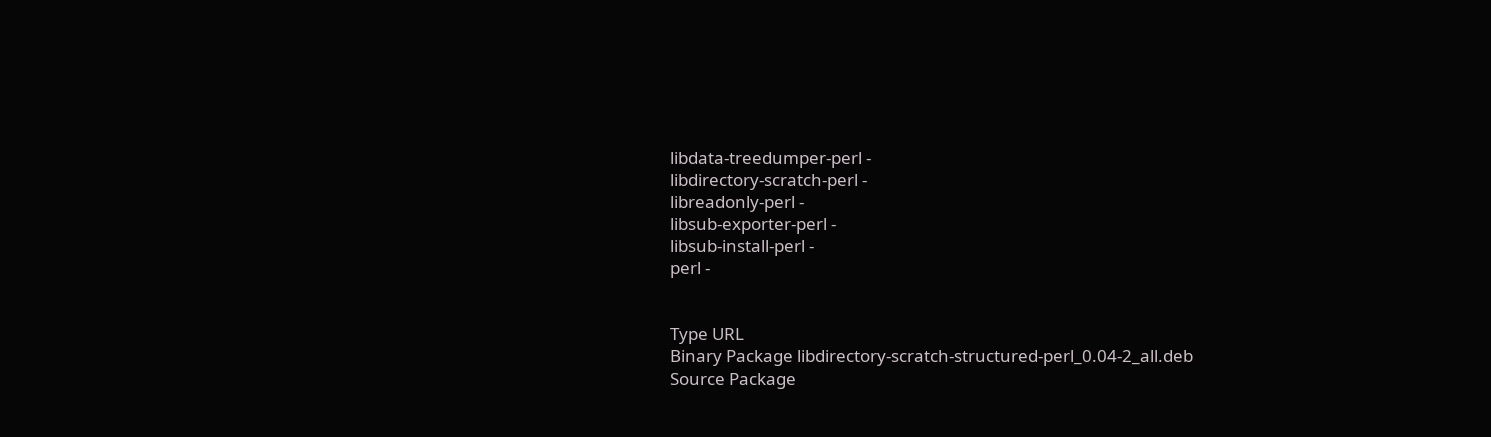libdata-treedumper-perl -
libdirectory-scratch-perl -
libreadonly-perl -
libsub-exporter-perl -
libsub-install-perl -
perl -


Type URL
Binary Package libdirectory-scratch-structured-perl_0.04-2_all.deb
Source Package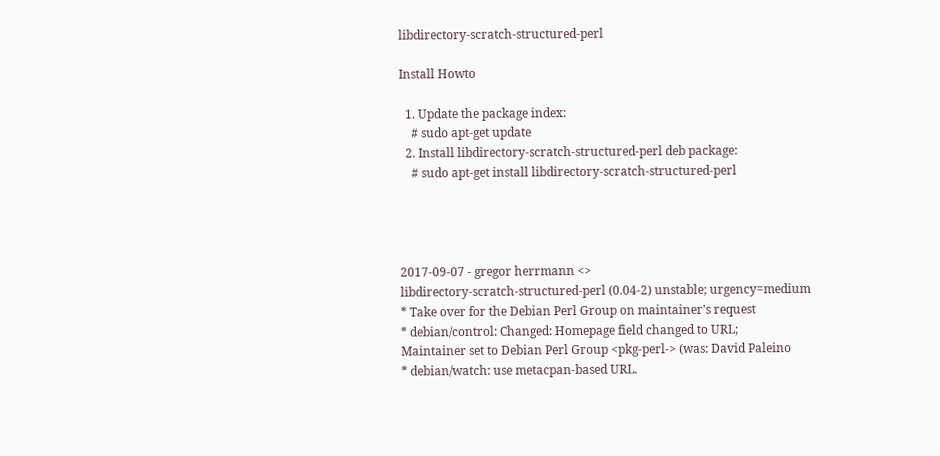libdirectory-scratch-structured-perl

Install Howto

  1. Update the package index:
    # sudo apt-get update
  2. Install libdirectory-scratch-structured-perl deb package:
    # sudo apt-get install libdirectory-scratch-structured-perl




2017-09-07 - gregor herrmann <>
libdirectory-scratch-structured-perl (0.04-2) unstable; urgency=medium
* Take over for the Debian Perl Group on maintainer's request
* debian/control: Changed: Homepage field changed to URL;
Maintainer set to Debian Perl Group <pkg-perl-> (was: David Paleino
* debian/watch: use metacpan-based URL.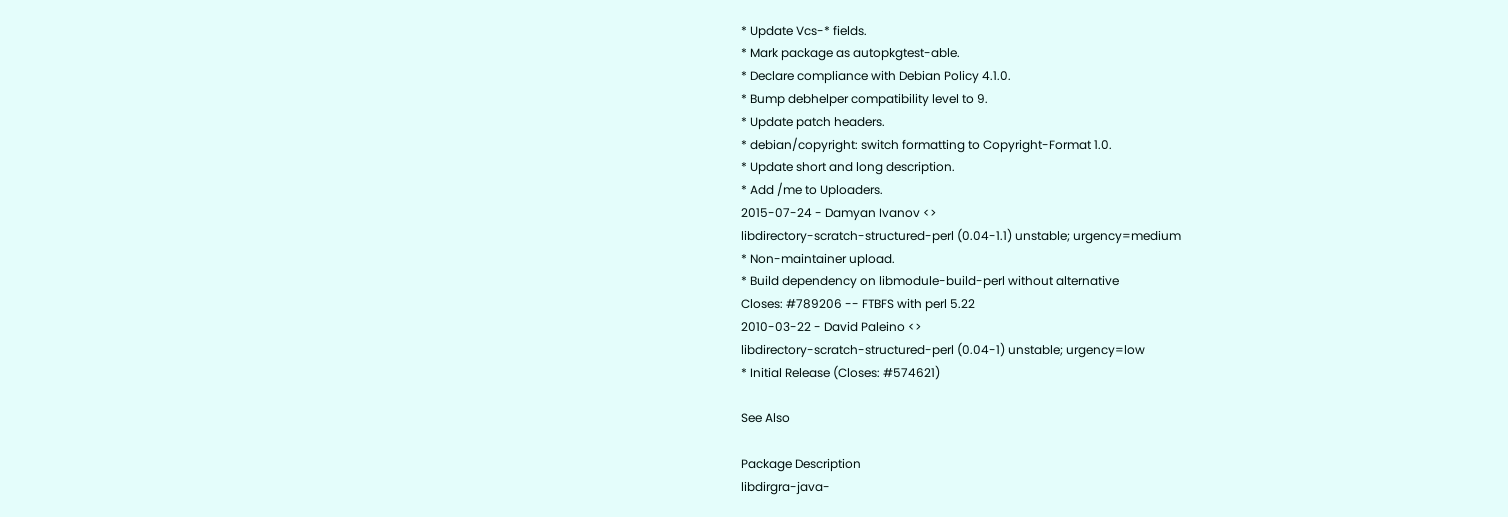* Update Vcs-* fields.
* Mark package as autopkgtest-able.
* Declare compliance with Debian Policy 4.1.0.
* Bump debhelper compatibility level to 9.
* Update patch headers.
* debian/copyright: switch formatting to Copyright-Format 1.0.
* Update short and long description.
* Add /me to Uploaders.
2015-07-24 - Damyan Ivanov <>
libdirectory-scratch-structured-perl (0.04-1.1) unstable; urgency=medium
* Non-maintainer upload.
* Build dependency on libmodule-build-perl without alternative
Closes: #789206 -- FTBFS with perl 5.22
2010-03-22 - David Paleino <>
libdirectory-scratch-structured-perl (0.04-1) unstable; urgency=low
* Initial Release (Closes: #574621)

See Also

Package Description
libdirgra-java-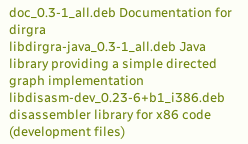doc_0.3-1_all.deb Documentation for dirgra
libdirgra-java_0.3-1_all.deb Java library providing a simple directed graph implementation
libdisasm-dev_0.23-6+b1_i386.deb disassembler library for x86 code (development files)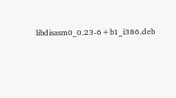libdisasm0_0.23-6+b1_i386.deb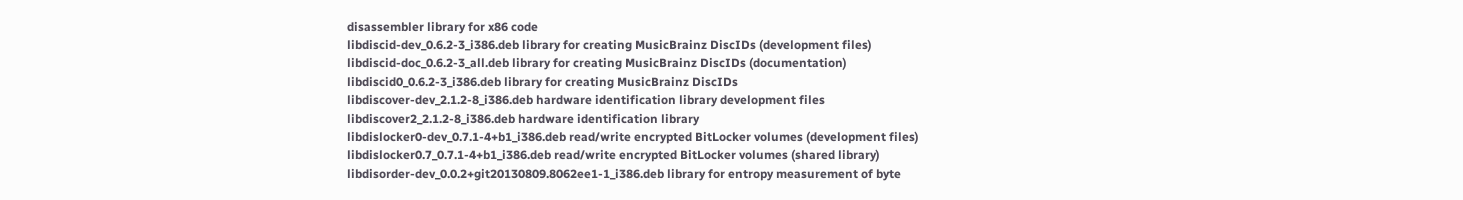disassembler library for x86 code
libdiscid-dev_0.6.2-3_i386.deb library for creating MusicBrainz DiscIDs (development files)
libdiscid-doc_0.6.2-3_all.deb library for creating MusicBrainz DiscIDs (documentation)
libdiscid0_0.6.2-3_i386.deb library for creating MusicBrainz DiscIDs
libdiscover-dev_2.1.2-8_i386.deb hardware identification library development files
libdiscover2_2.1.2-8_i386.deb hardware identification library
libdislocker0-dev_0.7.1-4+b1_i386.deb read/write encrypted BitLocker volumes (development files)
libdislocker0.7_0.7.1-4+b1_i386.deb read/write encrypted BitLocker volumes (shared library)
libdisorder-dev_0.0.2+git20130809.8062ee1-1_i386.deb library for entropy measurement of byte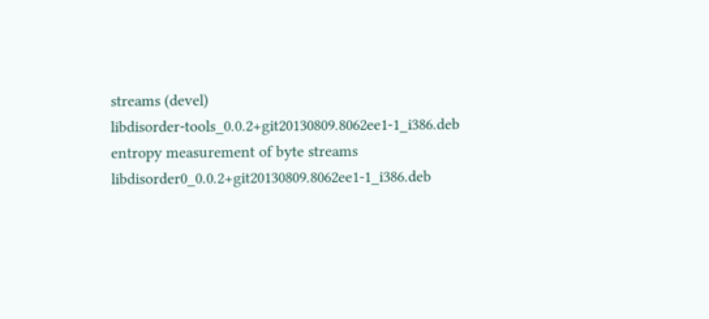streams (devel)
libdisorder-tools_0.0.2+git20130809.8062ee1-1_i386.deb entropy measurement of byte streams
libdisorder0_0.0.2+git20130809.8062ee1-1_i386.deb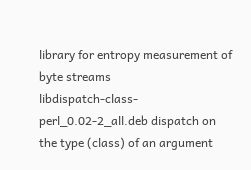library for entropy measurement of byte streams
libdispatch-class-perl_0.02-2_all.deb dispatch on the type (class) of an argument